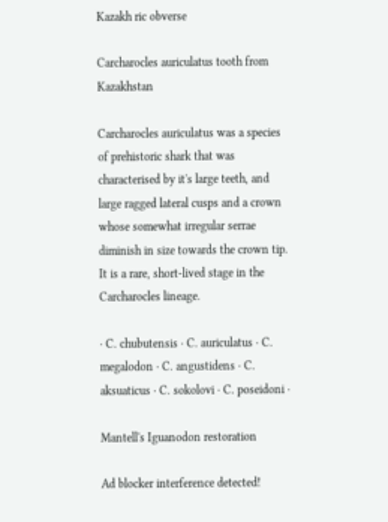Kazakh ric obverse

Carcharocles auriculatus tooth from Kazakhstan

Carcharocles auriculatus was a species of prehistoric shark that was characterised by it's large teeth, and large ragged lateral cusps and a crown whose somewhat irregular serrae diminish in size towards the crown tip. It is a rare, short-lived stage in the Carcharocles lineage.

· C. chubutensis · C. auriculatus · C. megalodon · C. angustidens · C. aksuaticus · C. sokolovi · C. poseidoni ·

Mantell's Iguanodon restoration

Ad blocker interference detected!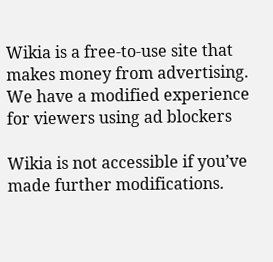Wikia is a free-to-use site that makes money from advertising. We have a modified experience for viewers using ad blockers

Wikia is not accessible if you’ve made further modifications.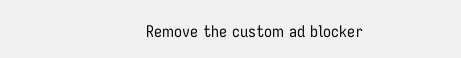Remove the custom ad blocker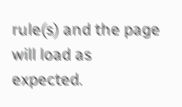rule(s) and the page will load as expected.